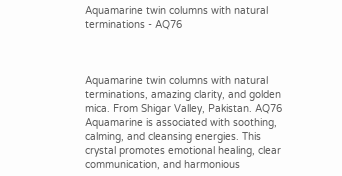Aquamarine twin columns with natural terminations - AQ76



Aquamarine twin columns with natural terminations, amazing clarity, and golden mica. From Shigar Valley, Pakistan. AQ76 Aquamarine is associated with soothing, calming, and cleansing energies. This crystal promotes emotional healing, clear communication, and harmonious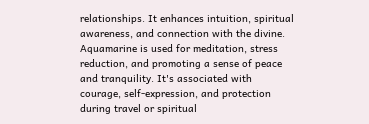relationships. It enhances intuition, spiritual awareness, and connection with the divine. Aquamarine is used for meditation, stress reduction, and promoting a sense of peace and tranquility. It's associated with courage, self-expression, and protection during travel or spiritual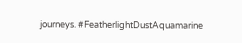journeys. #FeatherlightDustAquamarine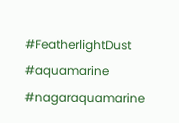#FeatherlightDust #aquamarine #nagaraquamarine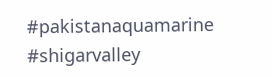#pakistanaquamarine #shigarvalley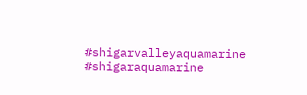#shigarvalleyaquamarine #shigaraquamarine